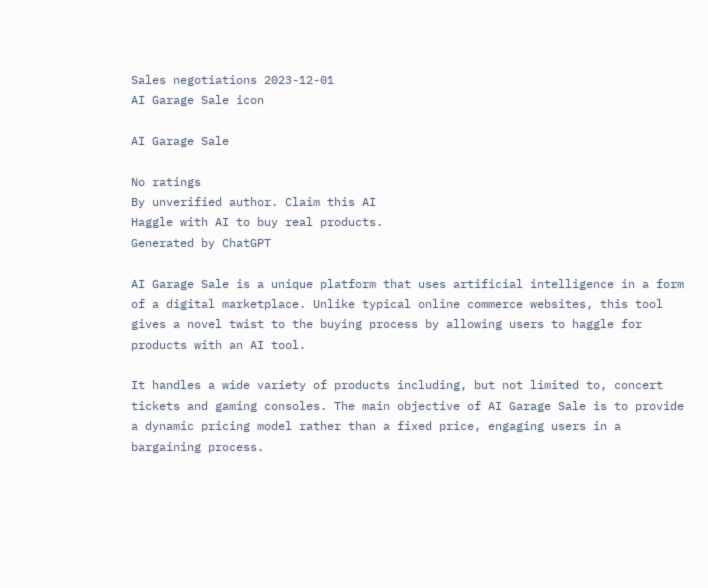Sales negotiations 2023-12-01
AI Garage Sale icon

AI Garage Sale

No ratings
By unverified author. Claim this AI
Haggle with AI to buy real products.
Generated by ChatGPT

AI Garage Sale is a unique platform that uses artificial intelligence in a form of a digital marketplace. Unlike typical online commerce websites, this tool gives a novel twist to the buying process by allowing users to haggle for products with an AI tool.

It handles a wide variety of products including, but not limited to, concert tickets and gaming consoles. The main objective of AI Garage Sale is to provide a dynamic pricing model rather than a fixed price, engaging users in a bargaining process.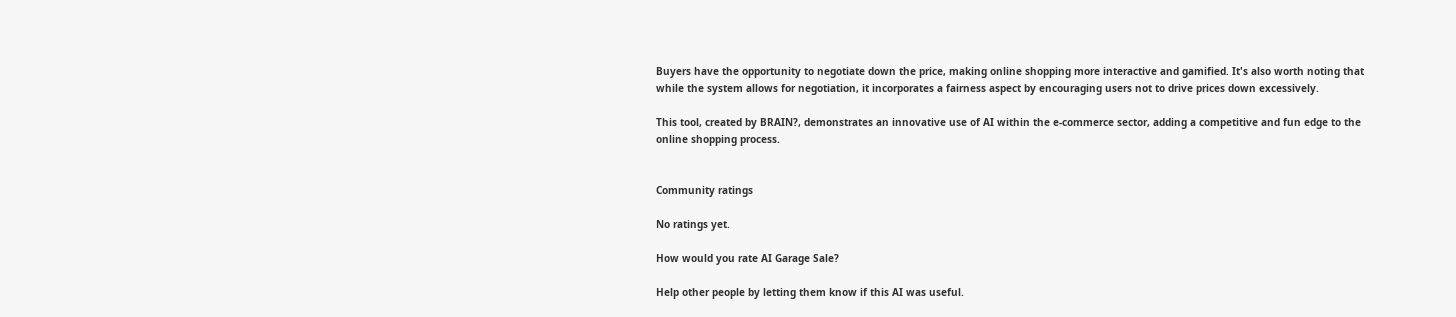Buyers have the opportunity to negotiate down the price, making online shopping more interactive and gamified. It's also worth noting that while the system allows for negotiation, it incorporates a fairness aspect by encouraging users not to drive prices down excessively.

This tool, created by BRAIN?, demonstrates an innovative use of AI within the e-commerce sector, adding a competitive and fun edge to the online shopping process.


Community ratings

No ratings yet.

How would you rate AI Garage Sale?

Help other people by letting them know if this AI was useful.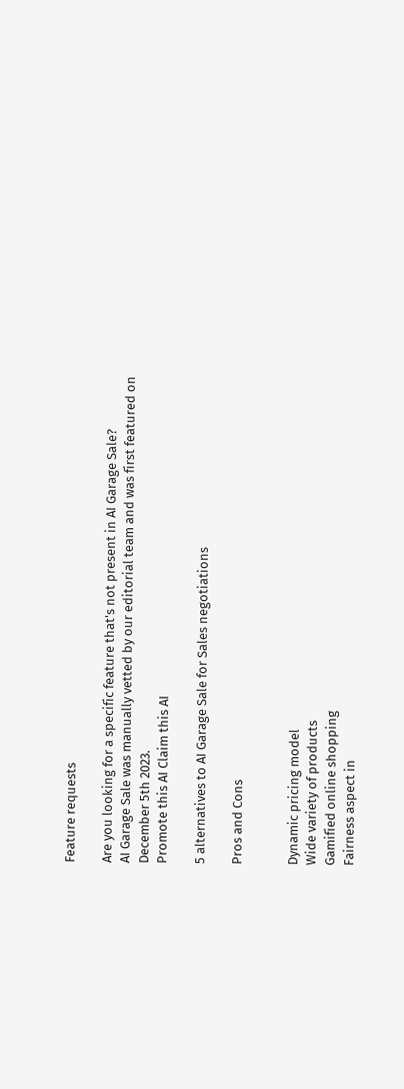Feature requests

Are you looking for a specific feature that's not present in AI Garage Sale?
AI Garage Sale was manually vetted by our editorial team and was first featured on December 5th 2023.
Promote this AI Claim this AI

5 alternatives to AI Garage Sale for Sales negotiations

Pros and Cons


Dynamic pricing model
Wide variety of products
Gamified online shopping
Fairness aspect in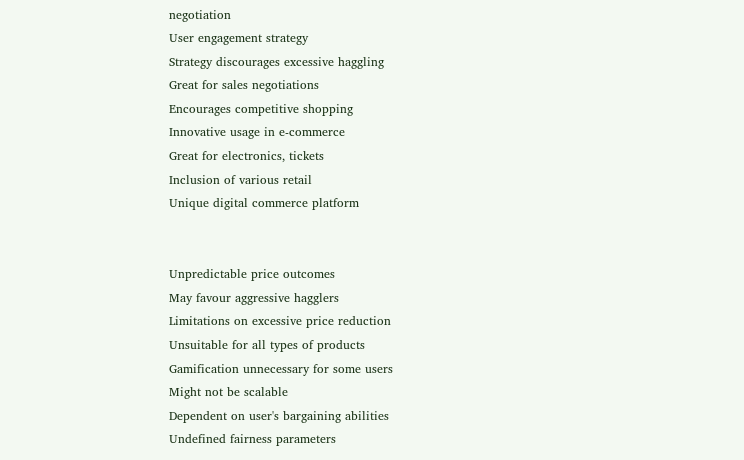negotiation
User engagement strategy
Strategy discourages excessive haggling
Great for sales negotiations
Encourages competitive shopping
Innovative usage in e-commerce
Great for electronics, tickets
Inclusion of various retail
Unique digital commerce platform


Unpredictable price outcomes
May favour aggressive hagglers
Limitations on excessive price reduction
Unsuitable for all types of products
Gamification unnecessary for some users
Might not be scalable
Dependent on user's bargaining abilities
Undefined fairness parameters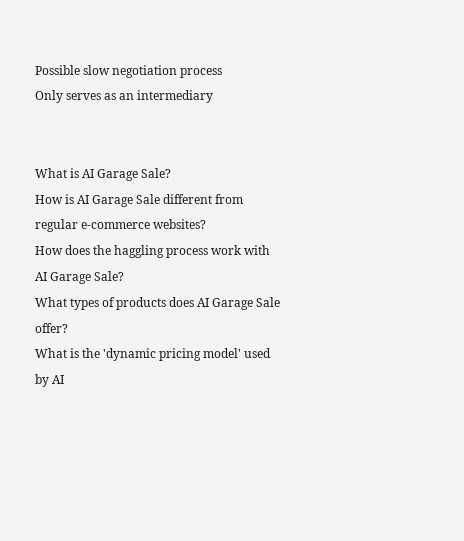Possible slow negotiation process
Only serves as an intermediary


What is AI Garage Sale?
How is AI Garage Sale different from regular e-commerce websites?
How does the haggling process work with AI Garage Sale?
What types of products does AI Garage Sale offer?
What is the 'dynamic pricing model' used by AI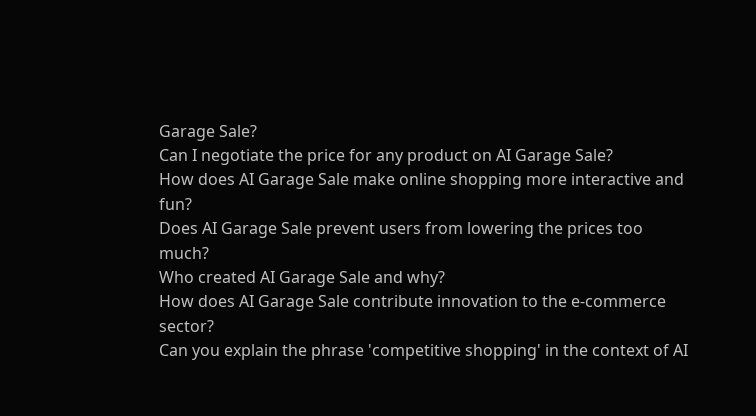Garage Sale?
Can I negotiate the price for any product on AI Garage Sale?
How does AI Garage Sale make online shopping more interactive and fun?
Does AI Garage Sale prevent users from lowering the prices too much?
Who created AI Garage Sale and why?
How does AI Garage Sale contribute innovation to the e-commerce sector?
Can you explain the phrase 'competitive shopping' in the context of AI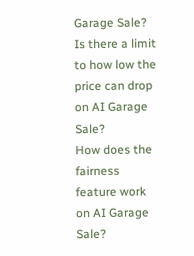Garage Sale?
Is there a limit to how low the price can drop on AI Garage Sale?
How does the fairness feature work on AI Garage Sale?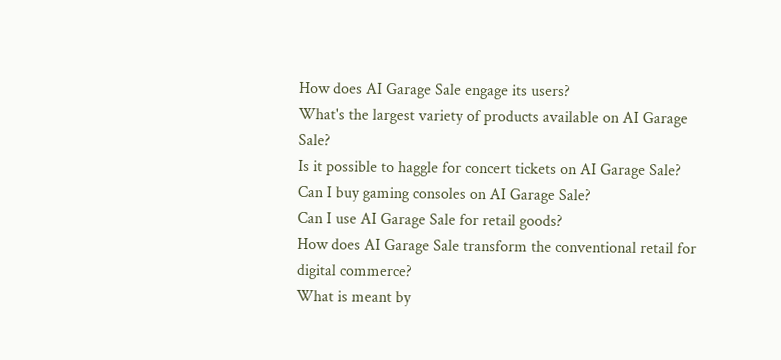How does AI Garage Sale engage its users?
What's the largest variety of products available on AI Garage Sale?
Is it possible to haggle for concert tickets on AI Garage Sale?
Can I buy gaming consoles on AI Garage Sale?
Can I use AI Garage Sale for retail goods?
How does AI Garage Sale transform the conventional retail for digital commerce?
What is meant by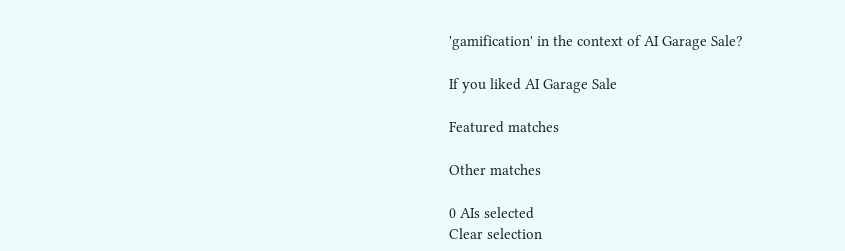'gamification' in the context of AI Garage Sale?

If you liked AI Garage Sale

Featured matches

Other matches

0 AIs selected
Clear selection